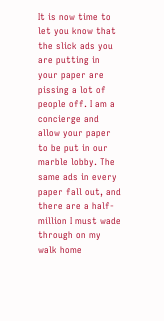It is now time to let you know that the slick ads you are putting in your paper are pissing a lot of people off. I am a concierge and allow your paper to be put in our marble lobby. The same ads in every paper fall out, and there are a half-million I must wade through on my walk home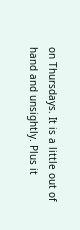on Thursdays. It is a little out of hand and unsightly. Plus it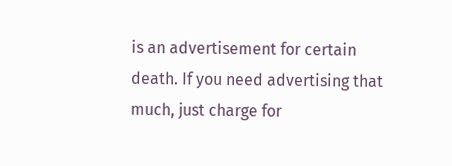is an advertisement for certain death. If you need advertising that much, just charge for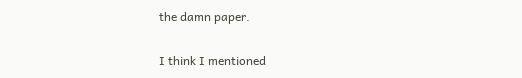the damn paper.

I think I mentioned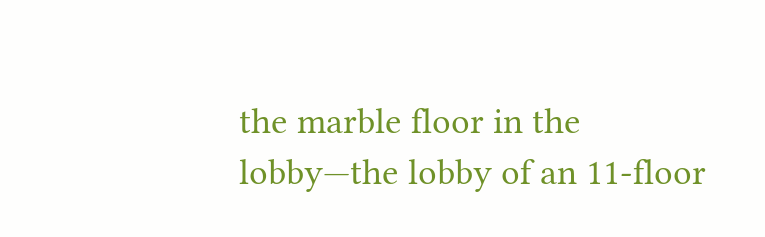the marble floor in the lobby—the lobby of an 11-floor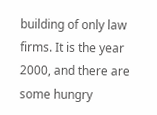building of only law firms. It is the year 2000, and there are some hungry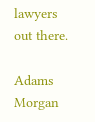lawyers out there.

Adams Morgan